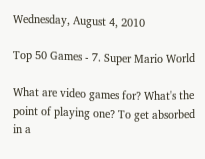Wednesday, August 4, 2010

Top 50 Games - 7. Super Mario World

What are video games for? What's the point of playing one? To get absorbed in a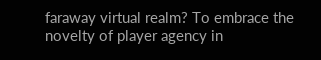faraway virtual realm? To embrace the novelty of player agency in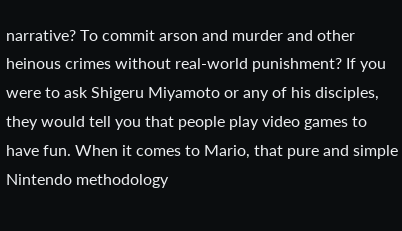narrative? To commit arson and murder and other heinous crimes without real-world punishment? If you were to ask Shigeru Miyamoto or any of his disciples, they would tell you that people play video games to have fun. When it comes to Mario, that pure and simple Nintendo methodology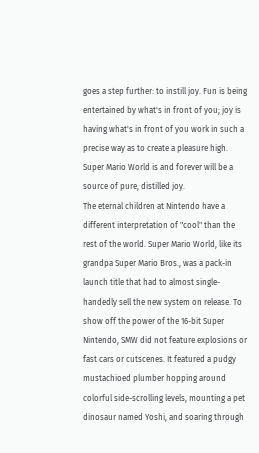goes a step further: to instill joy. Fun is being entertained by what's in front of you; joy is having what's in front of you work in such a precise way as to create a pleasure high. Super Mario World is and forever will be a source of pure, distilled joy.
The eternal children at Nintendo have a different interpretation of "cool" than the rest of the world. Super Mario World, like its grandpa Super Mario Bros., was a pack-in launch title that had to almost single-handedly sell the new system on release. To show off the power of the 16-bit Super Nintendo, SMW did not feature explosions or fast cars or cutscenes. It featured a pudgy mustachioed plumber hopping around colorful side-scrolling levels, mounting a pet dinosaur named Yoshi, and soaring through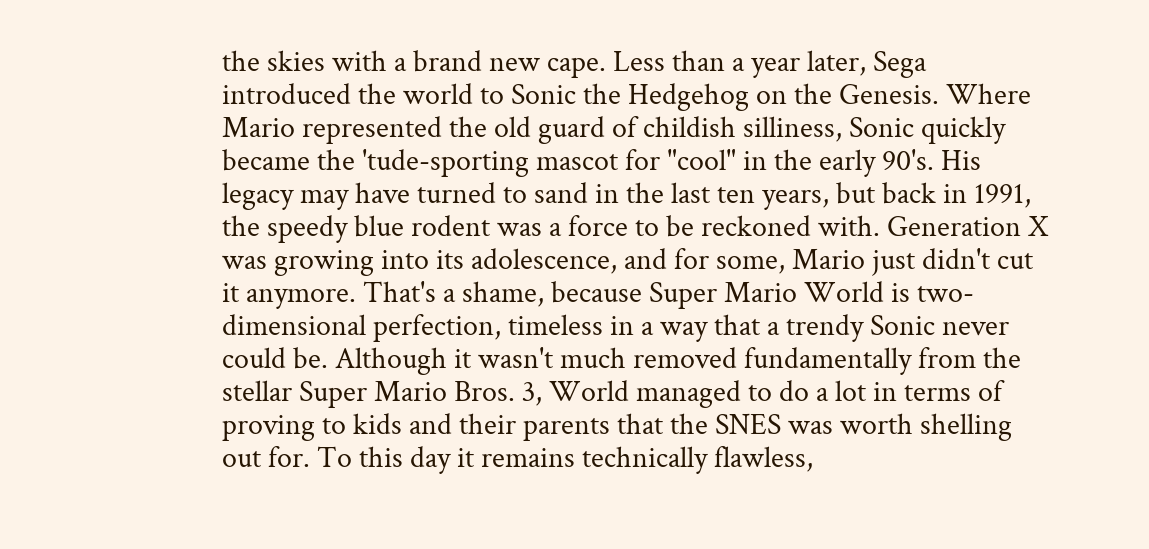the skies with a brand new cape. Less than a year later, Sega introduced the world to Sonic the Hedgehog on the Genesis. Where Mario represented the old guard of childish silliness, Sonic quickly became the 'tude-sporting mascot for "cool" in the early 90's. His legacy may have turned to sand in the last ten years, but back in 1991, the speedy blue rodent was a force to be reckoned with. Generation X was growing into its adolescence, and for some, Mario just didn't cut it anymore. That's a shame, because Super Mario World is two-dimensional perfection, timeless in a way that a trendy Sonic never could be. Although it wasn't much removed fundamentally from the stellar Super Mario Bros. 3, World managed to do a lot in terms of proving to kids and their parents that the SNES was worth shelling out for. To this day it remains technically flawless,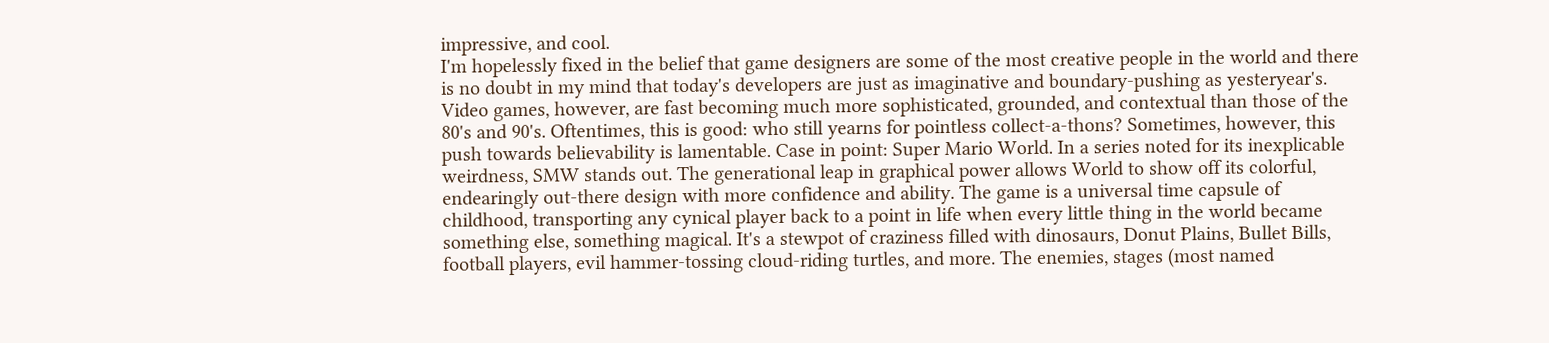impressive, and cool.
I'm hopelessly fixed in the belief that game designers are some of the most creative people in the world and there is no doubt in my mind that today's developers are just as imaginative and boundary-pushing as yesteryear's. Video games, however, are fast becoming much more sophisticated, grounded, and contextual than those of the 80's and 90's. Oftentimes, this is good: who still yearns for pointless collect-a-thons? Sometimes, however, this push towards believability is lamentable. Case in point: Super Mario World. In a series noted for its inexplicable weirdness, SMW stands out. The generational leap in graphical power allows World to show off its colorful, endearingly out-there design with more confidence and ability. The game is a universal time capsule of childhood, transporting any cynical player back to a point in life when every little thing in the world became something else, something magical. It's a stewpot of craziness filled with dinosaurs, Donut Plains, Bullet Bills, football players, evil hammer-tossing cloud-riding turtles, and more. The enemies, stages (most named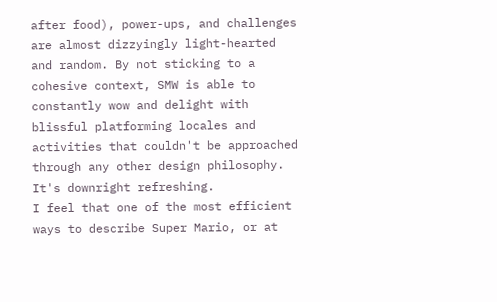after food), power-ups, and challenges are almost dizzyingly light-hearted and random. By not sticking to a cohesive context, SMW is able to constantly wow and delight with blissful platforming locales and activities that couldn't be approached through any other design philosophy. It's downright refreshing.
I feel that one of the most efficient ways to describe Super Mario, or at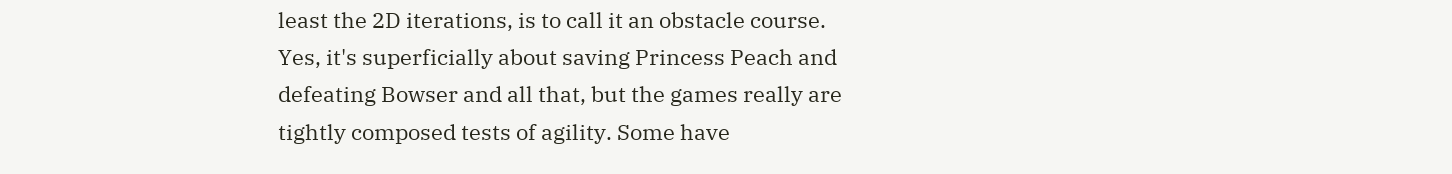least the 2D iterations, is to call it an obstacle course. Yes, it's superficially about saving Princess Peach and defeating Bowser and all that, but the games really are tightly composed tests of agility. Some have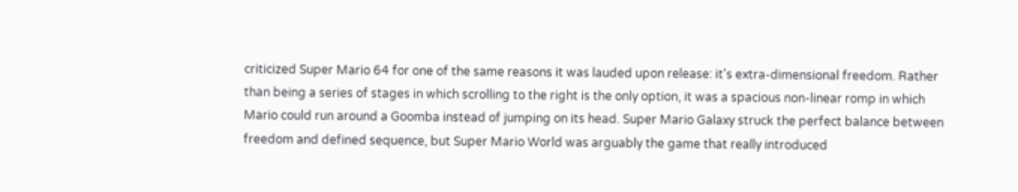criticized Super Mario 64 for one of the same reasons it was lauded upon release: it's extra-dimensional freedom. Rather than being a series of stages in which scrolling to the right is the only option, it was a spacious non-linear romp in which Mario could run around a Goomba instead of jumping on its head. Super Mario Galaxy struck the perfect balance between freedom and defined sequence, but Super Mario World was arguably the game that really introduced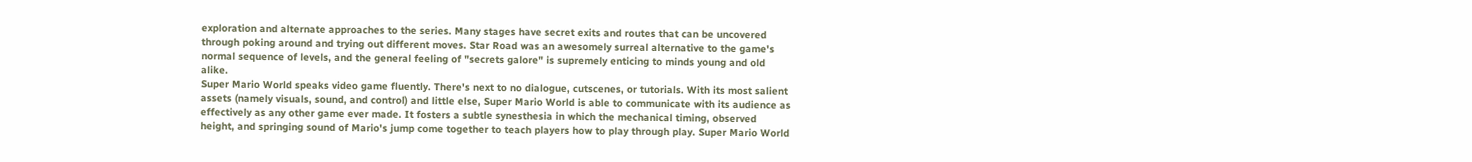exploration and alternate approaches to the series. Many stages have secret exits and routes that can be uncovered through poking around and trying out different moves. Star Road was an awesomely surreal alternative to the game's normal sequence of levels, and the general feeling of "secrets galore" is supremely enticing to minds young and old alike.
Super Mario World speaks video game fluently. There's next to no dialogue, cutscenes, or tutorials. With its most salient assets (namely visuals, sound, and control) and little else, Super Mario World is able to communicate with its audience as effectively as any other game ever made. It fosters a subtle synesthesia in which the mechanical timing, observed height, and springing sound of Mario's jump come together to teach players how to play through play. Super Mario World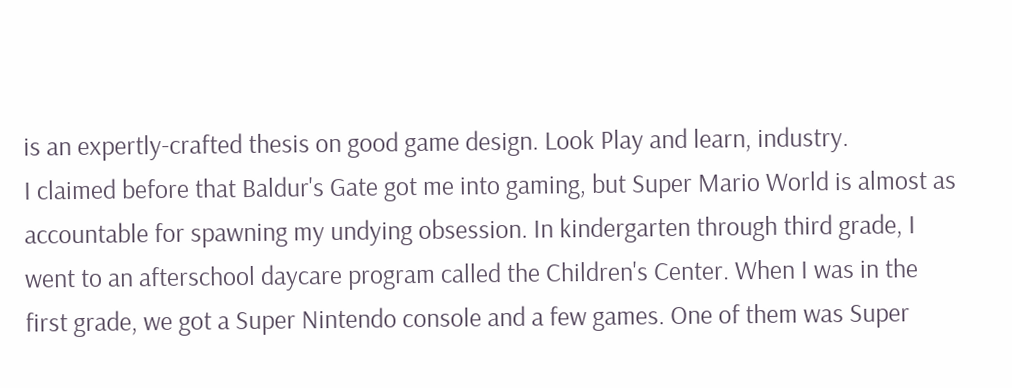is an expertly-crafted thesis on good game design. Look Play and learn, industry.
I claimed before that Baldur's Gate got me into gaming, but Super Mario World is almost as accountable for spawning my undying obsession. In kindergarten through third grade, I went to an afterschool daycare program called the Children's Center. When I was in the first grade, we got a Super Nintendo console and a few games. One of them was Super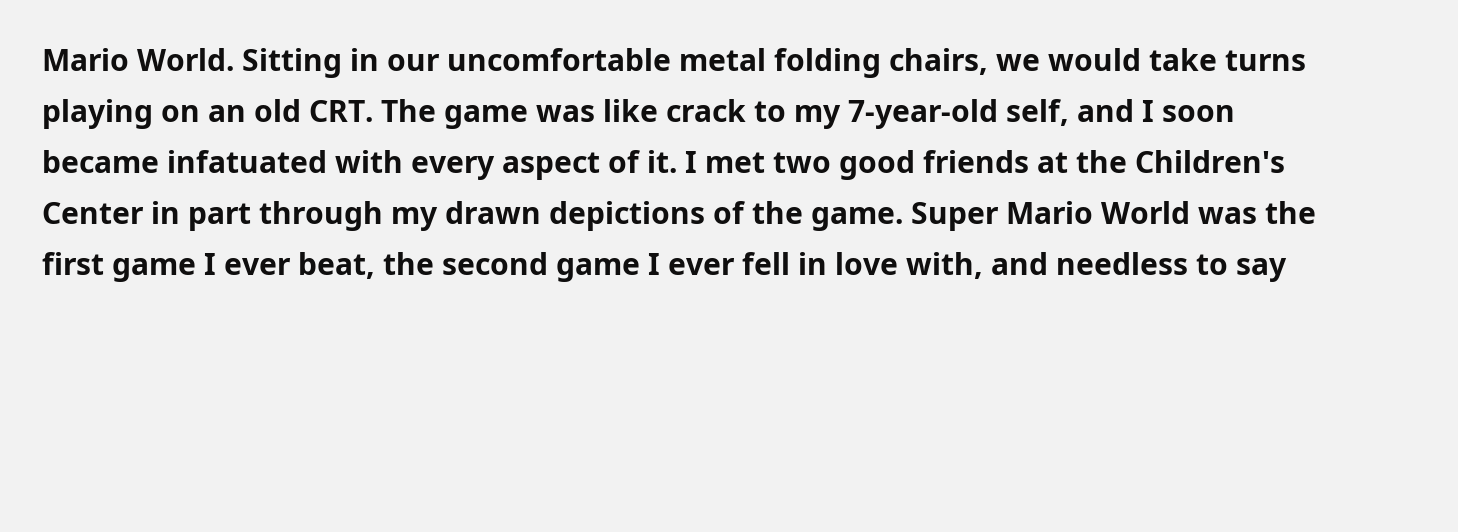Mario World. Sitting in our uncomfortable metal folding chairs, we would take turns playing on an old CRT. The game was like crack to my 7-year-old self, and I soon became infatuated with every aspect of it. I met two good friends at the Children's Center in part through my drawn depictions of the game. Super Mario World was the first game I ever beat, the second game I ever fell in love with, and needless to say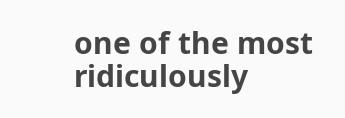one of the most ridiculously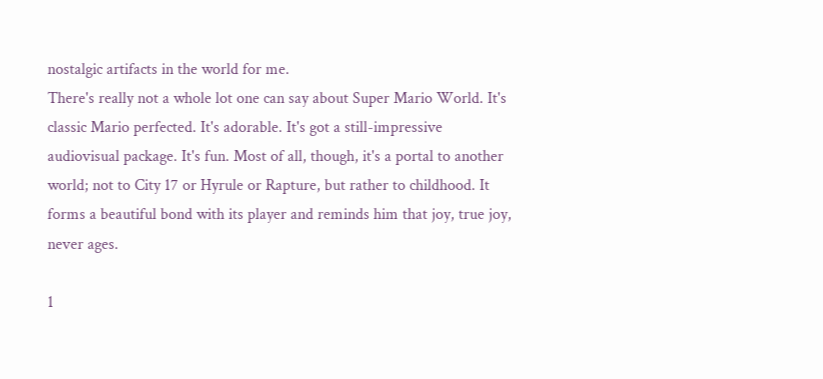nostalgic artifacts in the world for me.
There's really not a whole lot one can say about Super Mario World. It's classic Mario perfected. It's adorable. It's got a still-impressive audiovisual package. It's fun. Most of all, though, it's a portal to another world; not to City 17 or Hyrule or Rapture, but rather to childhood. It forms a beautiful bond with its player and reminds him that joy, true joy, never ages.

1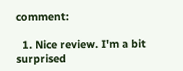comment:

  1. Nice review. I'm a bit surprised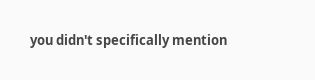you didn't specifically mention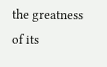the greatness of its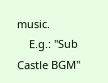music.
    E.g.: "Sub Castle BGM"